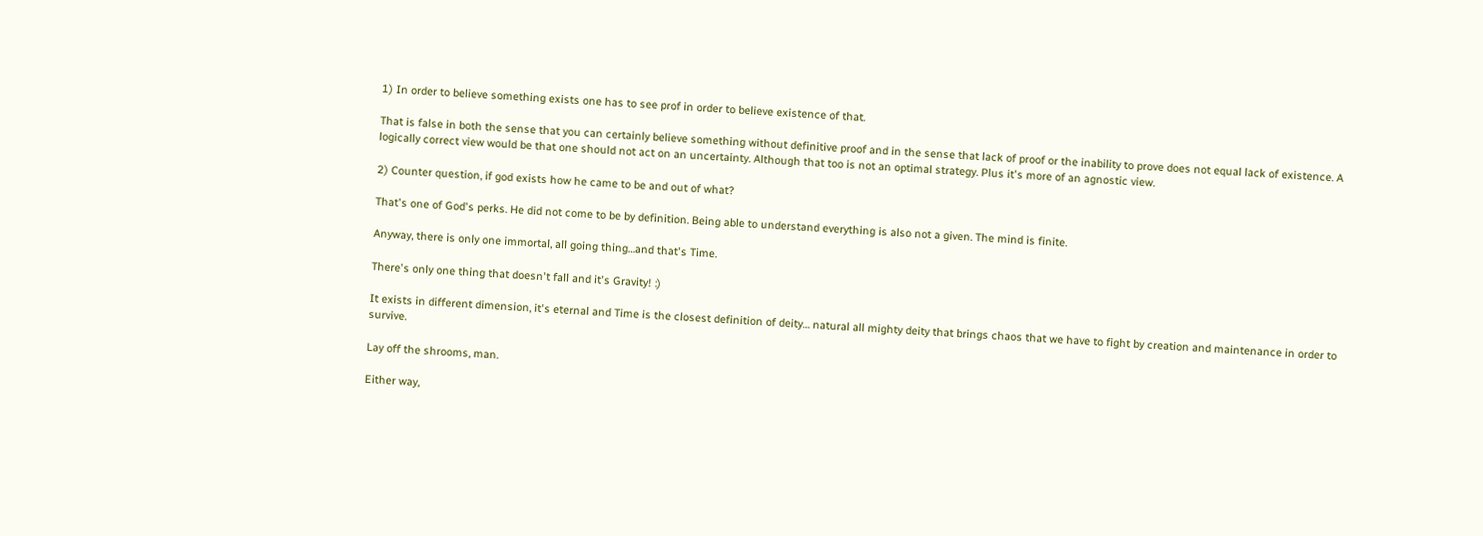1) In order to believe something exists one has to see prof in order to believe existence of that.

That is false in both the sense that you can certainly believe something without definitive proof and in the sense that lack of proof or the inability to prove does not equal lack of existence. A logically correct view would be that one should not act on an uncertainty. Although that too is not an optimal strategy. Plus it's more of an agnostic view.

2) Counter question, if god exists how he came to be and out of what?

That's one of God's perks. He did not come to be by definition. Being able to understand everything is also not a given. The mind is finite.

Anyway, there is only one immortal, all going thing…and that's Time.

There's only one thing that doesn't fall and it's Gravity! :)

It exists in different dimension, it's eternal and Time is the closest definition of deity… natural all mighty deity that brings chaos that we have to fight by creation and maintenance in order to survive.

Lay off the shrooms, man.

Either way,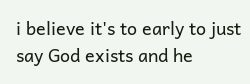i believe it's to early to just say God exists and he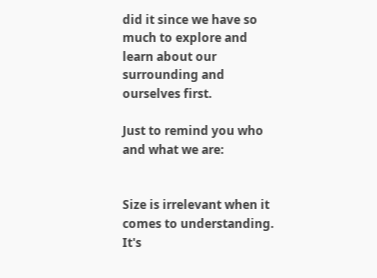did it since we have so much to explore and learn about our surrounding and ourselves first.

Just to remind you who and what we are:


Size is irrelevant when it comes to understanding. It's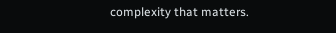complexity that matters.